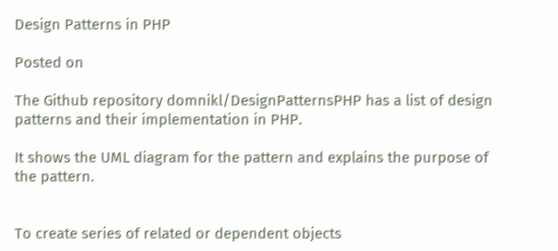Design Patterns in PHP

Posted on

The Github repository domnikl/DesignPatternsPHP has a list of design patterns and their implementation in PHP.

It shows the UML diagram for the pattern and explains the purpose of the pattern.


To create series of related or dependent objects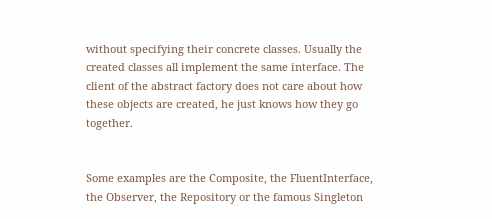without specifying their concrete classes. Usually the created classes all implement the same interface. The client of the abstract factory does not care about how these objects are created, he just knows how they go together.


Some examples are the Composite, the FluentInterface, the Observer, the Repository or the famous Singleton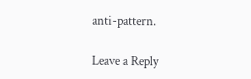anti-pattern.

Leave a Reply